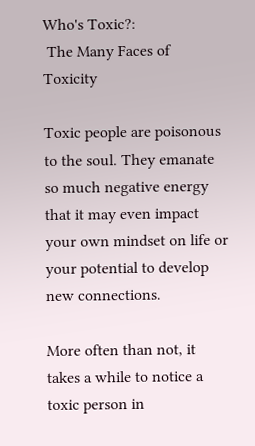Who's Toxic?:
 The Many Faces of Toxicity

Toxic people are poisonous to the soul. They emanate so much negative energy that it may even impact your own mindset on life or your potential to develop new connections.

More often than not, it takes a while to notice a toxic person in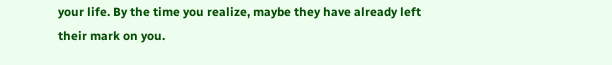your life. By the time you realize, maybe they have already left their mark on you.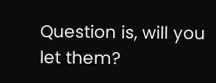Question is, will you let them?